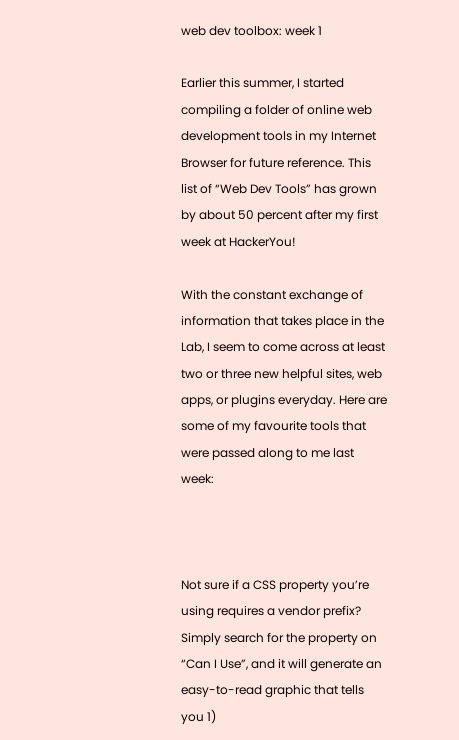web dev toolbox: week 1

Earlier this summer, I started compiling a folder of online web development tools in my Internet Browser for future reference. This list of “Web Dev Tools” has grown by about 50 percent after my first week at HackerYou!

With the constant exchange of information that takes place in the Lab, I seem to come across at least two or three new helpful sites, web apps, or plugins everyday. Here are some of my favourite tools that were passed along to me last week:



Not sure if a CSS property you’re using requires a vendor prefix? Simply search for the property on “Can I Use”, and it will generate an easy-to-read graphic that tells you 1)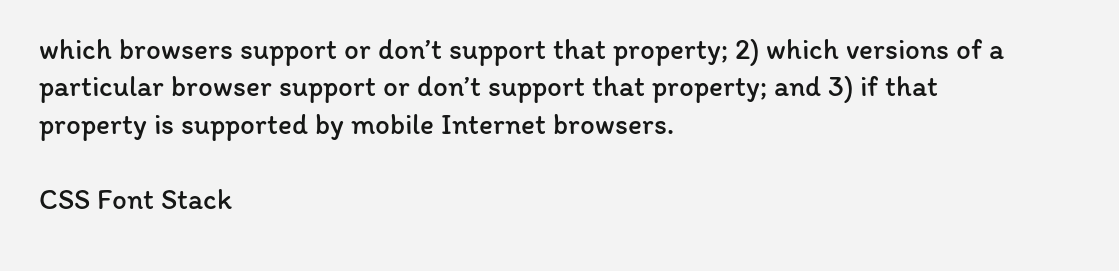which browsers support or don’t support that property; 2) which versions of a particular browser support or don’t support that property; and 3) if that property is supported by mobile Internet browsers.

CSS Font Stack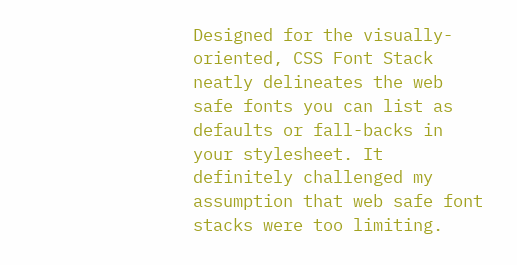Designed for the visually-oriented, CSS Font Stack neatly delineates the web safe fonts you can list as defaults or fall-backs in your stylesheet. It definitely challenged my assumption that web safe font stacks were too limiting.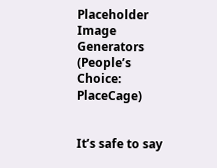Placeholder Image Generators
(People’s Choice: PlaceCage)


It’s safe to say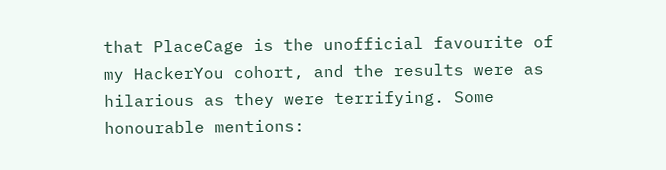that PlaceCage is the unofficial favourite of my HackerYou cohort, and the results were as hilarious as they were terrifying. Some honourable mentions: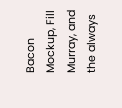Bacon Mockup, Fill Murray, and the always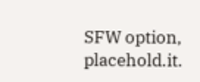SFW option, placehold.it.